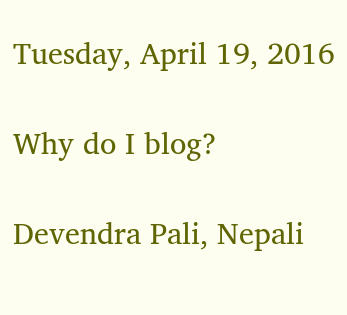Tuesday, April 19, 2016

Why do I blog?

Devendra Pali, Nepali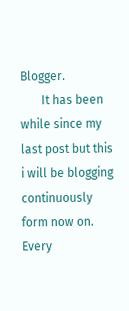Blogger.
       It has been while since my last post but this i will be blogging continuously form now on. Every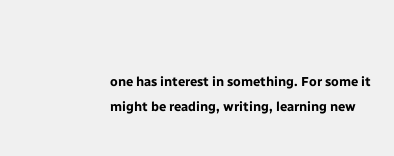one has interest in something. For some it might be reading, writing, learning new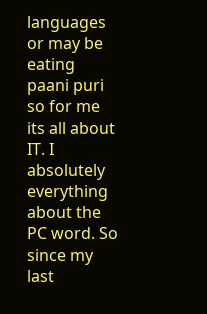languages or may be eating paani puri so for me its all about IT. I absolutely everything about the PC word. So since my last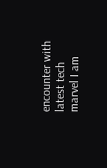encounter with latest tech marvel I am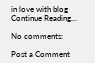in love with blog Continue Reading...

No comments:

Post a Comment